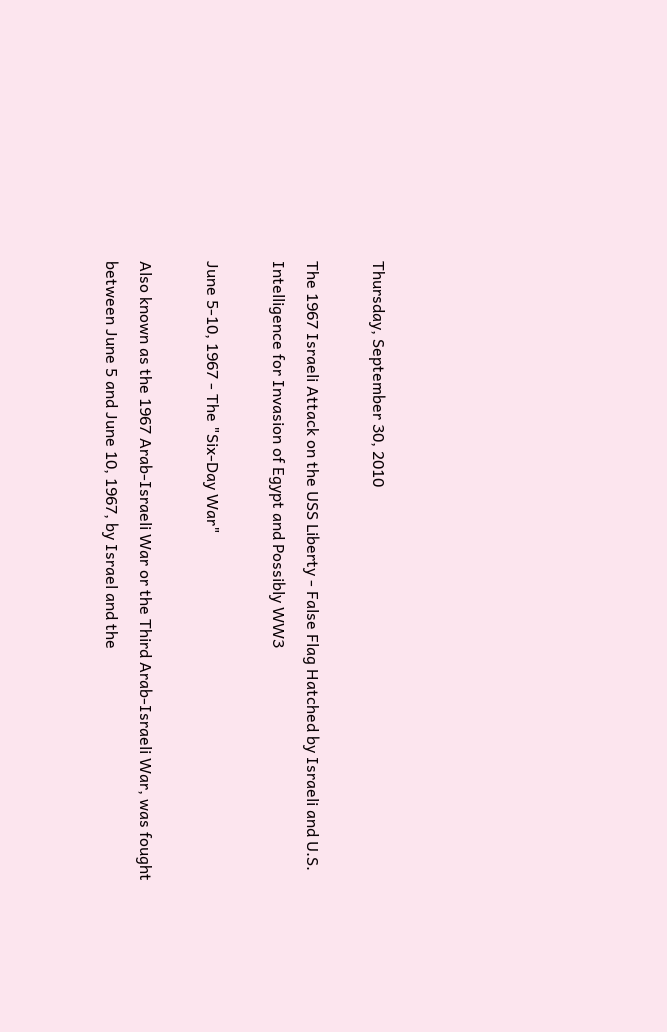Thursday, September 30, 2010

The 1967 Israeli Attack on the USS Liberty - False Flag Hatched by Israeli and U.S. Intelligence for Invasion of Egypt and Possibly WW3

June 5-10, 1967 - The "Six-Day War"

Also known as the 1967 Arab-Israeli War or the Third Arab-Israeli War, was fought between June 5 and June 10, 1967, by Israel and the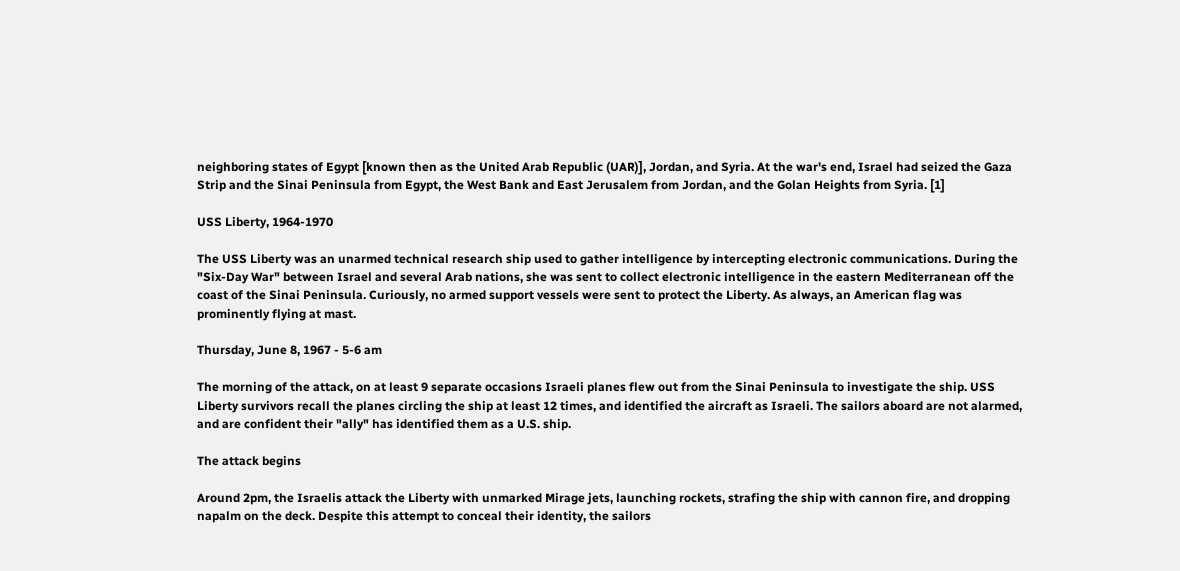neighboring states of Egypt [known then as the United Arab Republic (UAR)], Jordan, and Syria. At the war's end, Israel had seized the Gaza Strip and the Sinai Peninsula from Egypt, the West Bank and East Jerusalem from Jordan, and the Golan Heights from Syria. [1]

USS Liberty, 1964-1970

The USS Liberty was an unarmed technical research ship used to gather intelligence by intercepting electronic communications. During the "Six-Day War" between Israel and several Arab nations, she was sent to collect electronic intelligence in the eastern Mediterranean off the coast of the Sinai Peninsula. Curiously, no armed support vessels were sent to protect the Liberty. As always, an American flag was prominently flying at mast.

Thursday, June 8, 1967 - 5-6 am

The morning of the attack, on at least 9 separate occasions Israeli planes flew out from the Sinai Peninsula to investigate the ship. USS Liberty survivors recall the planes circling the ship at least 12 times, and identified the aircraft as Israeli. The sailors aboard are not alarmed, and are confident their "ally" has identified them as a U.S. ship.

The attack begins

Around 2pm, the Israelis attack the Liberty with unmarked Mirage jets, launching rockets, strafing the ship with cannon fire, and dropping napalm on the deck. Despite this attempt to conceal their identity, the sailors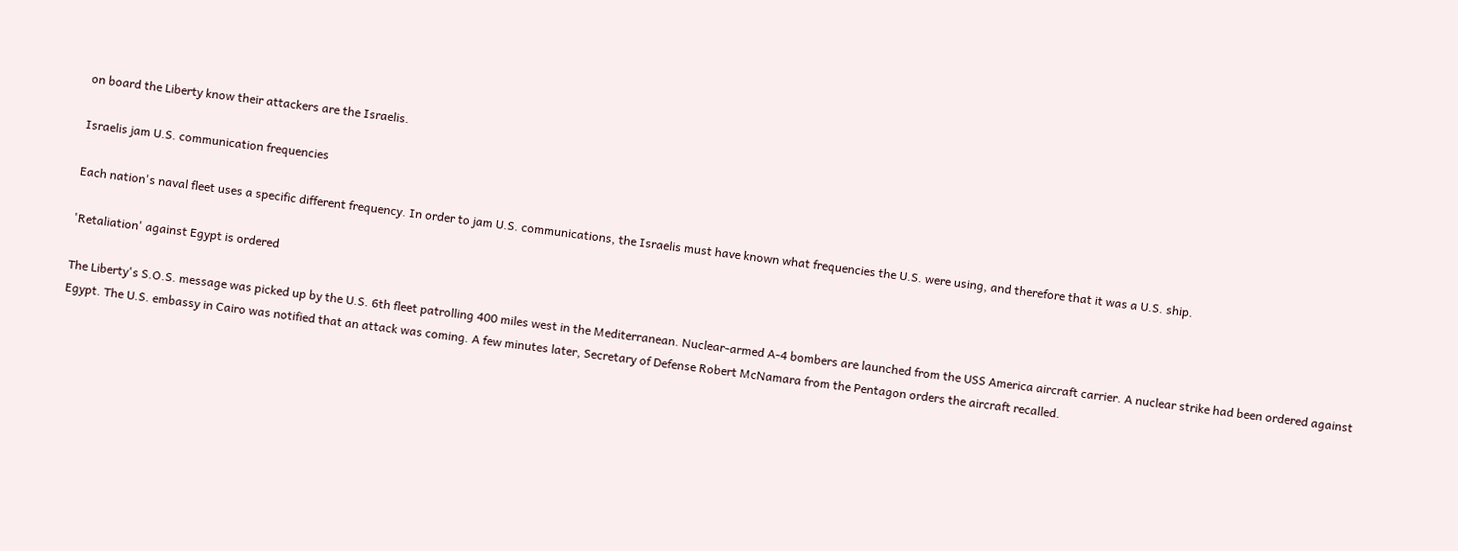on board the Liberty know their attackers are the Israelis.

Israelis jam U.S. communication frequencies

Each nation's naval fleet uses a specific different frequency. In order to jam U.S. communications, the Israelis must have known what frequencies the U.S. were using, and therefore that it was a U.S. ship.

'Retaliation' against Egypt is ordered

The Liberty's S.O.S. message was picked up by the U.S. 6th fleet patrolling 400 miles west in the Mediterranean. Nuclear-armed A-4 bombers are launched from the USS America aircraft carrier. A nuclear strike had been ordered against Egypt. The U.S. embassy in Cairo was notified that an attack was coming. A few minutes later, Secretary of Defense Robert McNamara from the Pentagon orders the aircraft recalled.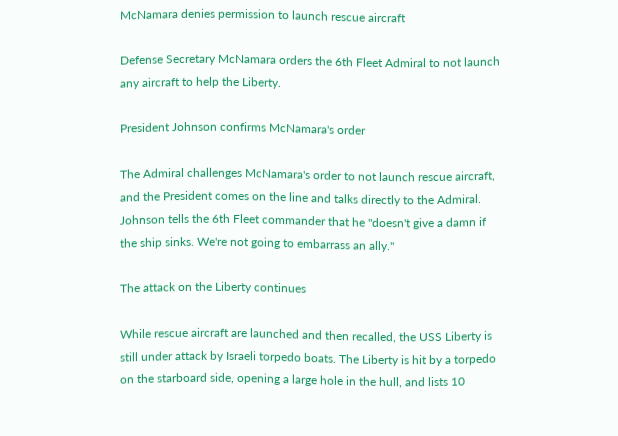McNamara denies permission to launch rescue aircraft

Defense Secretary McNamara orders the 6th Fleet Admiral to not launch any aircraft to help the Liberty.

President Johnson confirms McNamara's order

The Admiral challenges McNamara's order to not launch rescue aircraft, and the President comes on the line and talks directly to the Admiral. Johnson tells the 6th Fleet commander that he "doesn't give a damn if the ship sinks. We're not going to embarrass an ally."

The attack on the Liberty continues

While rescue aircraft are launched and then recalled, the USS Liberty is still under attack by Israeli torpedo boats. The Liberty is hit by a torpedo on the starboard side, opening a large hole in the hull, and lists 10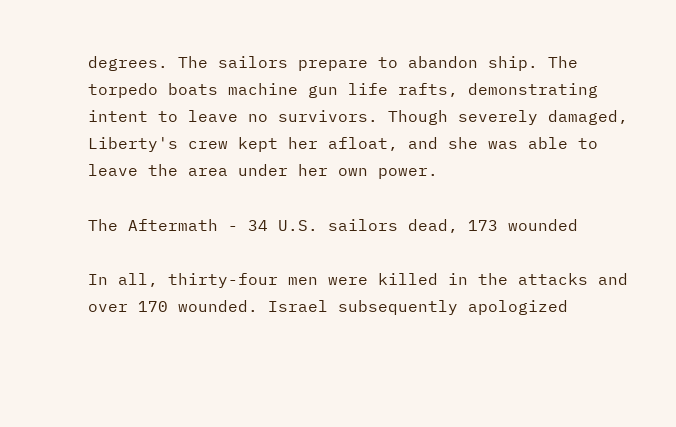degrees. The sailors prepare to abandon ship. The torpedo boats machine gun life rafts, demonstrating intent to leave no survivors. Though severely damaged, Liberty's crew kept her afloat, and she was able to leave the area under her own power.

The Aftermath - 34 U.S. sailors dead, 173 wounded

In all, thirty-four men were killed in the attacks and over 170 wounded. Israel subsequently apologized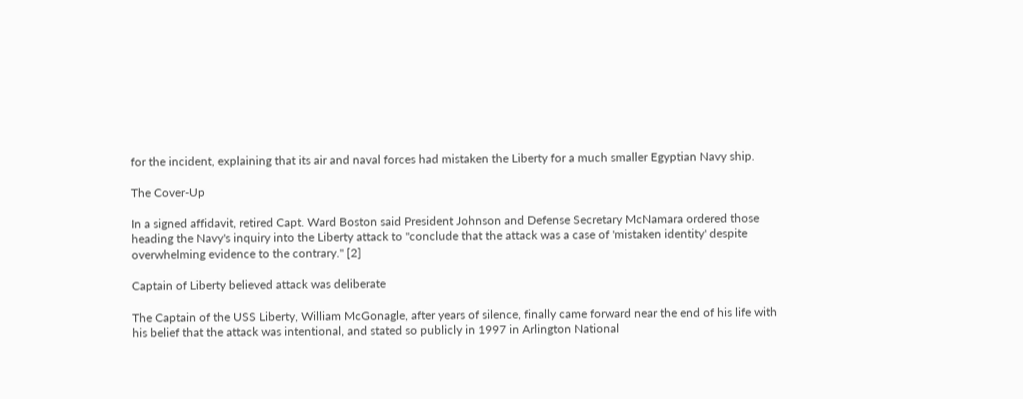for the incident, explaining that its air and naval forces had mistaken the Liberty for a much smaller Egyptian Navy ship.

The Cover-Up

In a signed affidavit, retired Capt. Ward Boston said President Johnson and Defense Secretary McNamara ordered those heading the Navy's inquiry into the Liberty attack to "conclude that the attack was a case of 'mistaken identity' despite overwhelming evidence to the contrary." [2]

Captain of Liberty believed attack was deliberate

The Captain of the USS Liberty, William McGonagle, after years of silence, finally came forward near the end of his life with his belief that the attack was intentional, and stated so publicly in 1997 in Arlington National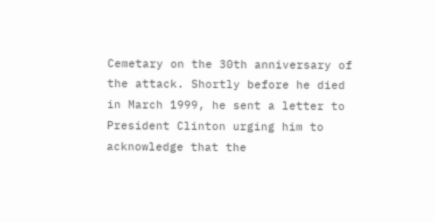Cemetary on the 30th anniversary of the attack. Shortly before he died in March 1999, he sent a letter to President Clinton urging him to acknowledge that the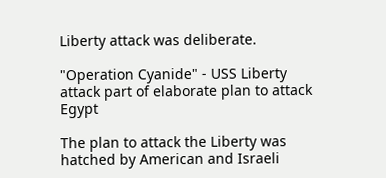Liberty attack was deliberate.

"Operation Cyanide" - USS Liberty attack part of elaborate plan to attack Egypt

The plan to attack the Liberty was hatched by American and Israeli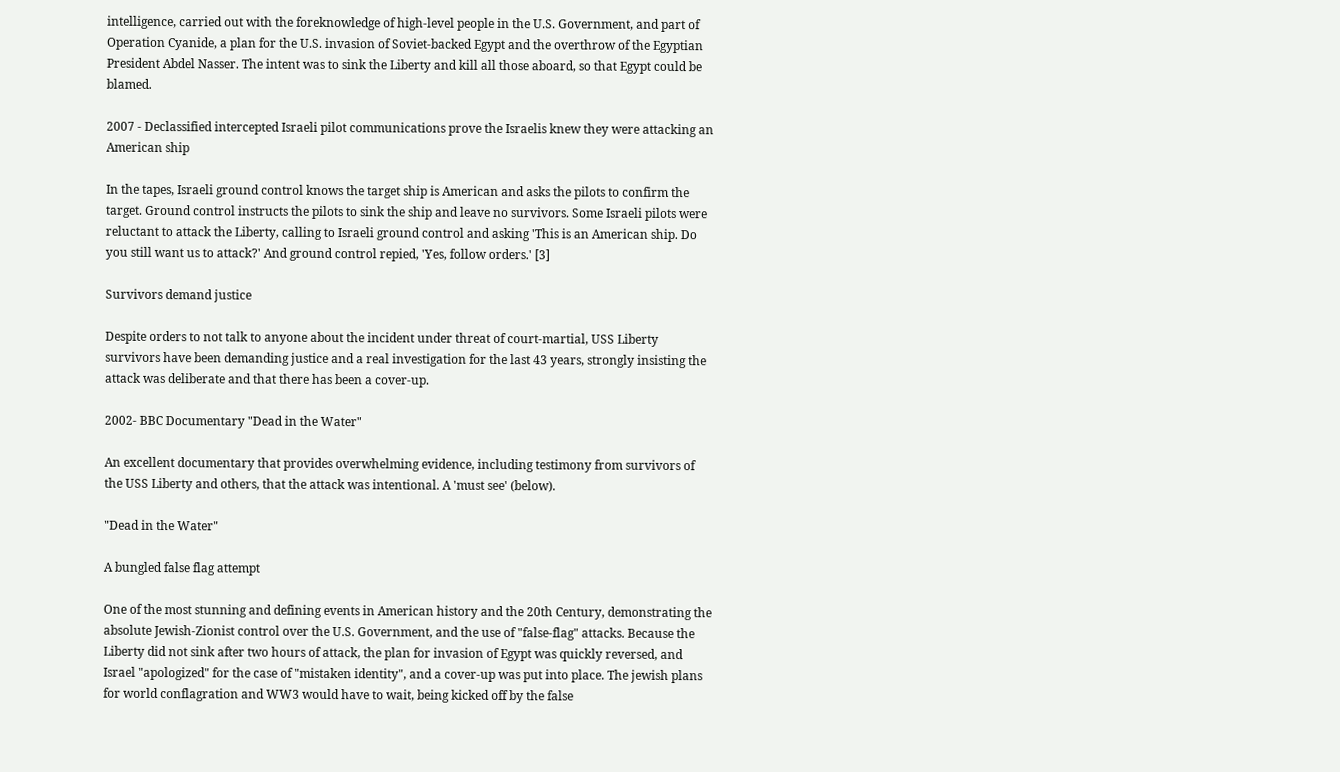intelligence, carried out with the foreknowledge of high-level people in the U.S. Government, and part of Operation Cyanide, a plan for the U.S. invasion of Soviet-backed Egypt and the overthrow of the Egyptian President Abdel Nasser. The intent was to sink the Liberty and kill all those aboard, so that Egypt could be blamed.

2007 - Declassified intercepted Israeli pilot communications prove the Israelis knew they were attacking an American ship

In the tapes, Israeli ground control knows the target ship is American and asks the pilots to confirm the target. Ground control instructs the pilots to sink the ship and leave no survivors. Some Israeli pilots were reluctant to attack the Liberty, calling to Israeli ground control and asking 'This is an American ship. Do you still want us to attack?' And ground control repied, 'Yes, follow orders.' [3]

Survivors demand justice

Despite orders to not talk to anyone about the incident under threat of court-martial, USS Liberty survivors have been demanding justice and a real investigation for the last 43 years, strongly insisting the attack was deliberate and that there has been a cover-up.

2002- BBC Documentary "Dead in the Water"

An excellent documentary that provides overwhelming evidence, including testimony from survivors of the USS Liberty and others, that the attack was intentional. A 'must see' (below).

"Dead in the Water"

A bungled false flag attempt

One of the most stunning and defining events in American history and the 20th Century, demonstrating the absolute Jewish-Zionist control over the U.S. Government, and the use of "false-flag" attacks. Because the Liberty did not sink after two hours of attack, the plan for invasion of Egypt was quickly reversed, and Israel "apologized" for the case of "mistaken identity", and a cover-up was put into place. The jewish plans for world conflagration and WW3 would have to wait, being kicked off by the false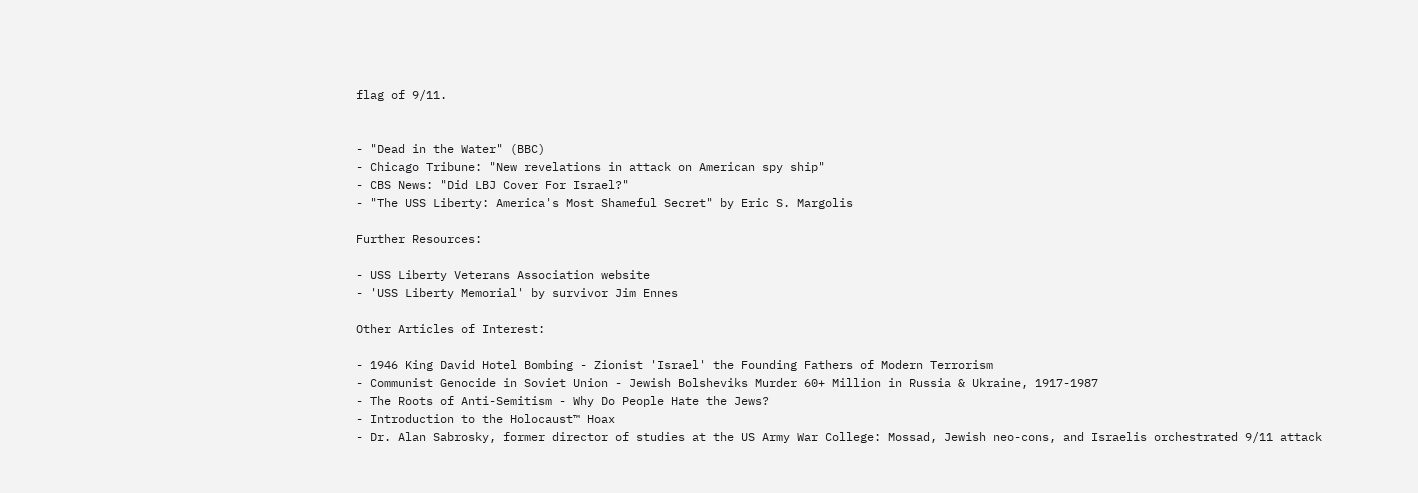flag of 9/11.


- "Dead in the Water" (BBC)
- Chicago Tribune: "New revelations in attack on American spy ship"
- CBS News: "Did LBJ Cover For Israel?"
- "The USS Liberty: America's Most Shameful Secret" by Eric S. Margolis

Further Resources:

- USS Liberty Veterans Association website
- 'USS Liberty Memorial' by survivor Jim Ennes

Other Articles of Interest:

- 1946 King David Hotel Bombing - Zionist 'Israel' the Founding Fathers of Modern Terrorism
- Communist Genocide in Soviet Union - Jewish Bolsheviks Murder 60+ Million in Russia & Ukraine, 1917-1987
- The Roots of Anti-Semitism - Why Do People Hate the Jews?
- Introduction to the Holocaust™ Hoax
- Dr. Alan Sabrosky, former director of studies at the US Army War College: Mossad, Jewish neo-cons, and Israelis orchestrated 9/11 attack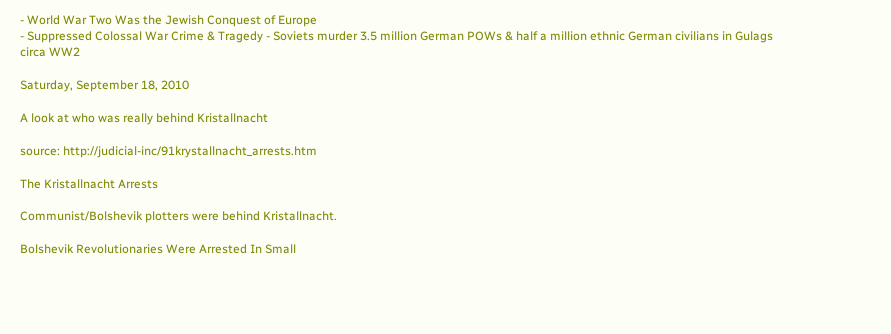- World War Two Was the Jewish Conquest of Europe
- Suppressed Colossal War Crime & Tragedy - Soviets murder 3.5 million German POWs & half a million ethnic German civilians in Gulags circa WW2

Saturday, September 18, 2010

A look at who was really behind Kristallnacht

source: http://judicial-inc/91krystallnacht_arrests.htm

The Kristallnacht Arrests

Communist/Bolshevik plotters were behind Kristallnacht.

Bolshevik Revolutionaries Were Arrested In Small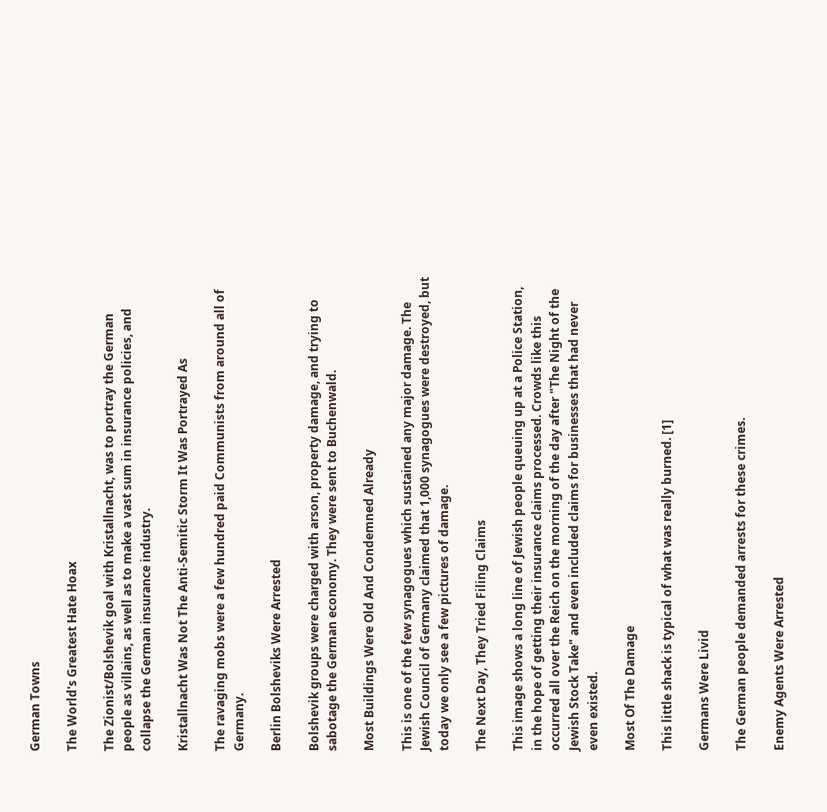German Towns

The World's Greatest Hate Hoax

The Zionist/Bolshevik goal with Kristallnacht, was to portray the German people as villains, as well as to make a vast sum in insurance policies, and collapse the German insurance industry.

Kristallnacht Was Not The Anti-Semitic Storm It Was Portrayed As

The ravaging mobs were a few hundred paid Communists from around all of Germany.

Berlin Bolsheviks Were Arrested

Bolshevik groups were charged with arson, property damage, and trying to sabotage the German economy. They were sent to Buchenwald.

Most Buildings Were Old And Condemned Already

This is one of the few synagogues which sustained any major damage. The Jewish Council of Germany claimed that 1,000 synagogues were destroyed, but today we only see a few pictures of damage.

The Next Day, They Tried Filing Claims

This image shows a long line of Jewish people queuing up at a Police Station, in the hope of getting their insurance claims processed. Crowds like this occurred all over the Reich on the morning of the day after "The Night of the Jewish Stock Take" and even included claims for businesses that had never even existed.

Most Of The Damage

This little shack is typical of what was really burned. [1]

Germans Were Livid

The German people demanded arrests for these crimes.

Enemy Agents Were Arrested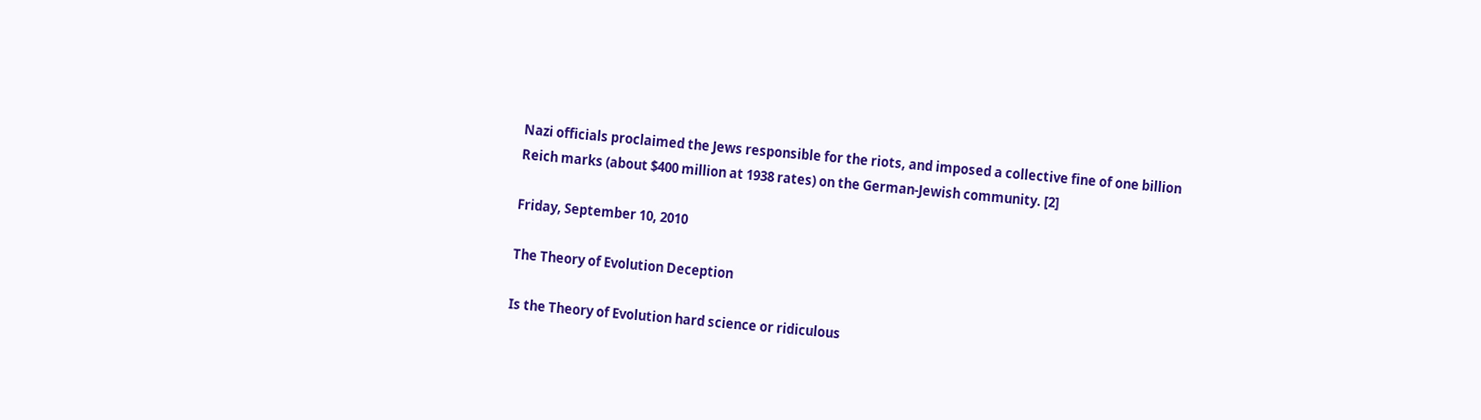Nazi officials proclaimed the Jews responsible for the riots, and imposed a collective fine of one billion Reich marks (about $400 million at 1938 rates) on the German-Jewish community. [2]

Friday, September 10, 2010

The Theory of Evolution Deception

Is the Theory of Evolution hard science or ridiculous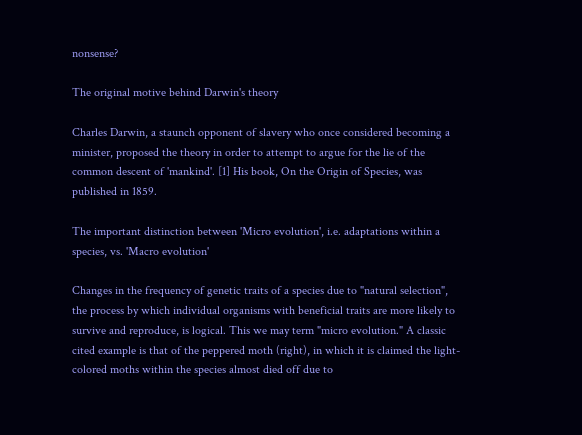nonsense?

The original motive behind Darwin's theory

Charles Darwin, a staunch opponent of slavery who once considered becoming a minister, proposed the theory in order to attempt to argue for the lie of the common descent of 'mankind'. [1] His book, On the Origin of Species, was published in 1859.

The important distinction between 'Micro evolution', i.e. adaptations within a species, vs. 'Macro evolution'

Changes in the frequency of genetic traits of a species due to "natural selection", the process by which individual organisms with beneficial traits are more likely to survive and reproduce, is logical. This we may term "micro evolution." A classic cited example is that of the peppered moth (right), in which it is claimed the light-colored moths within the species almost died off due to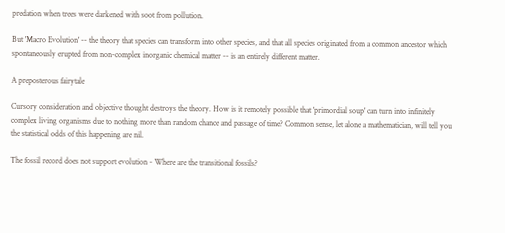predation when trees were darkened with soot from pollution.

But 'Macro Evolution' -- the theory that species can transform into other species, and that all species originated from a common ancestor which spontaneously erupted from non-complex inorganic chemical matter -- is an entirely different matter.

A preposterous fairytale

Cursory consideration and objective thought destroys the theory. How is it remotely possible that 'primordial soup' can turn into infinitely complex living organisms due to nothing more than random chance and passage of time? Common sense, let alone a mathematician, will tell you the statistical odds of this happening are nil.

The fossil record does not support evolution - Where are the transitional fossils?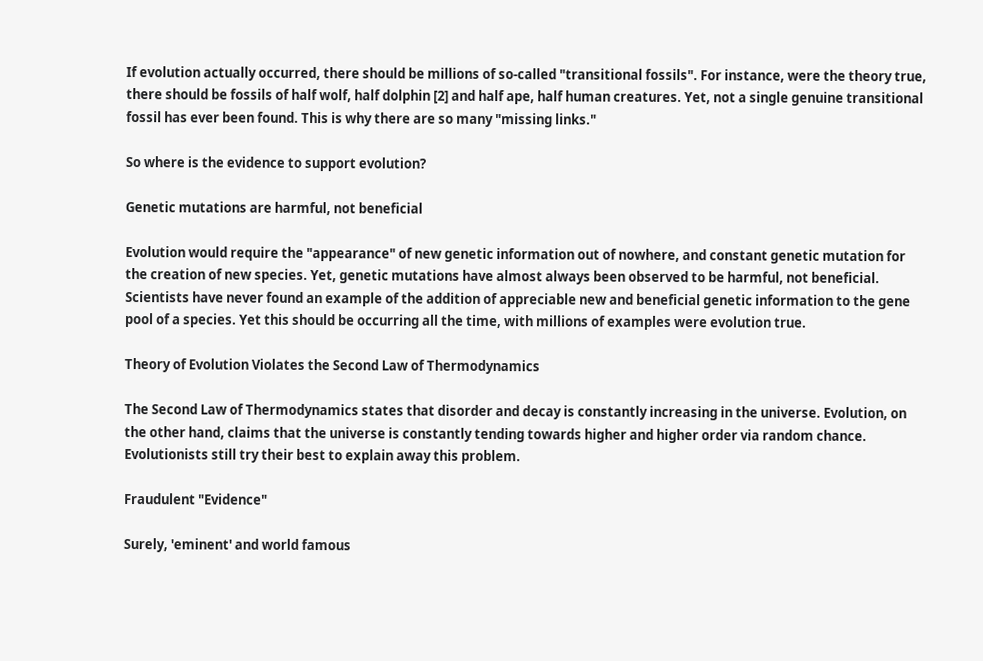If evolution actually occurred, there should be millions of so-called "transitional fossils". For instance, were the theory true, there should be fossils of half wolf, half dolphin [2] and half ape, half human creatures. Yet, not a single genuine transitional fossil has ever been found. This is why there are so many "missing links."

So where is the evidence to support evolution?

Genetic mutations are harmful, not beneficial

Evolution would require the "appearance" of new genetic information out of nowhere, and constant genetic mutation for the creation of new species. Yet, genetic mutations have almost always been observed to be harmful, not beneficial. Scientists have never found an example of the addition of appreciable new and beneficial genetic information to the gene pool of a species. Yet this should be occurring all the time, with millions of examples were evolution true.

Theory of Evolution Violates the Second Law of Thermodynamics

The Second Law of Thermodynamics states that disorder and decay is constantly increasing in the universe. Evolution, on the other hand, claims that the universe is constantly tending towards higher and higher order via random chance. Evolutionists still try their best to explain away this problem.

Fraudulent "Evidence"

Surely, 'eminent' and world famous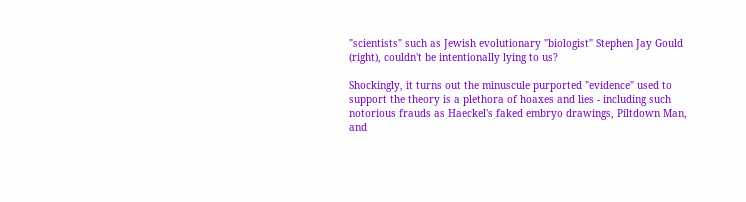"scientists" such as Jewish evolutionary "biologist" Stephen Jay Gould (right), couldn't be intentionally lying to us?

Shockingly, it turns out the minuscule purported "evidence" used to support the theory is a plethora of hoaxes and lies - including such notorious frauds as Haeckel's faked embryo drawings, Piltdown Man, and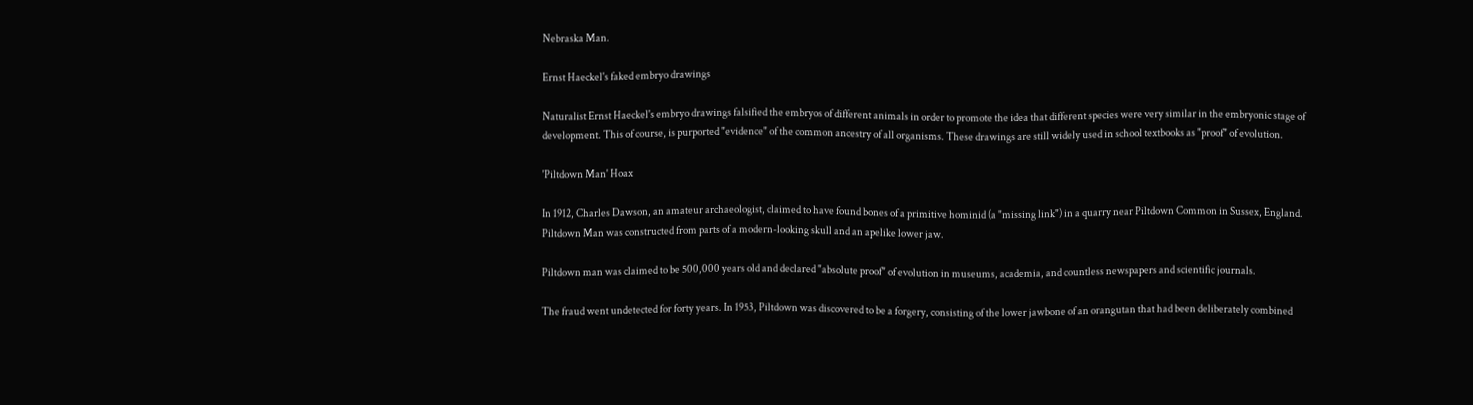Nebraska Man.

Ernst Haeckel's faked embryo drawings

Naturalist Ernst Haeckel's embryo drawings falsified the embryos of different animals in order to promote the idea that different species were very similar in the embryonic stage of development. This of course, is purported "evidence" of the common ancestry of all organisms. These drawings are still widely used in school textbooks as "proof" of evolution.

'Piltdown Man' Hoax

In 1912, Charles Dawson, an amateur archaeologist, claimed to have found bones of a primitive hominid (a "missing link") in a quarry near Piltdown Common in Sussex, England. Piltdown Man was constructed from parts of a modern-looking skull and an apelike lower jaw.

Piltdown man was claimed to be 500,000 years old and declared "absolute proof" of evolution in museums, academia, and countless newspapers and scientific journals.

The fraud went undetected for forty years. In 1953, Piltdown was discovered to be a forgery, consisting of the lower jawbone of an orangutan that had been deliberately combined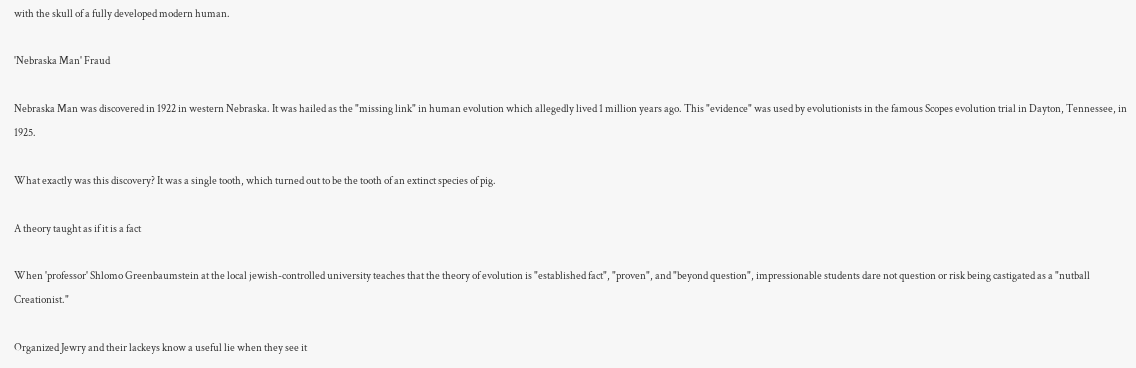with the skull of a fully developed modern human.

'Nebraska Man' Fraud

Nebraska Man was discovered in 1922 in western Nebraska. It was hailed as the "missing link" in human evolution which allegedly lived 1 million years ago. This "evidence" was used by evolutionists in the famous Scopes evolution trial in Dayton, Tennessee, in 1925.

What exactly was this discovery? It was a single tooth, which turned out to be the tooth of an extinct species of pig.

A theory taught as if it is a fact

When 'professor' Shlomo Greenbaumstein at the local jewish-controlled university teaches that the theory of evolution is "established fact", "proven", and "beyond question", impressionable students dare not question or risk being castigated as a "nutball Creationist."

Organized Jewry and their lackeys know a useful lie when they see it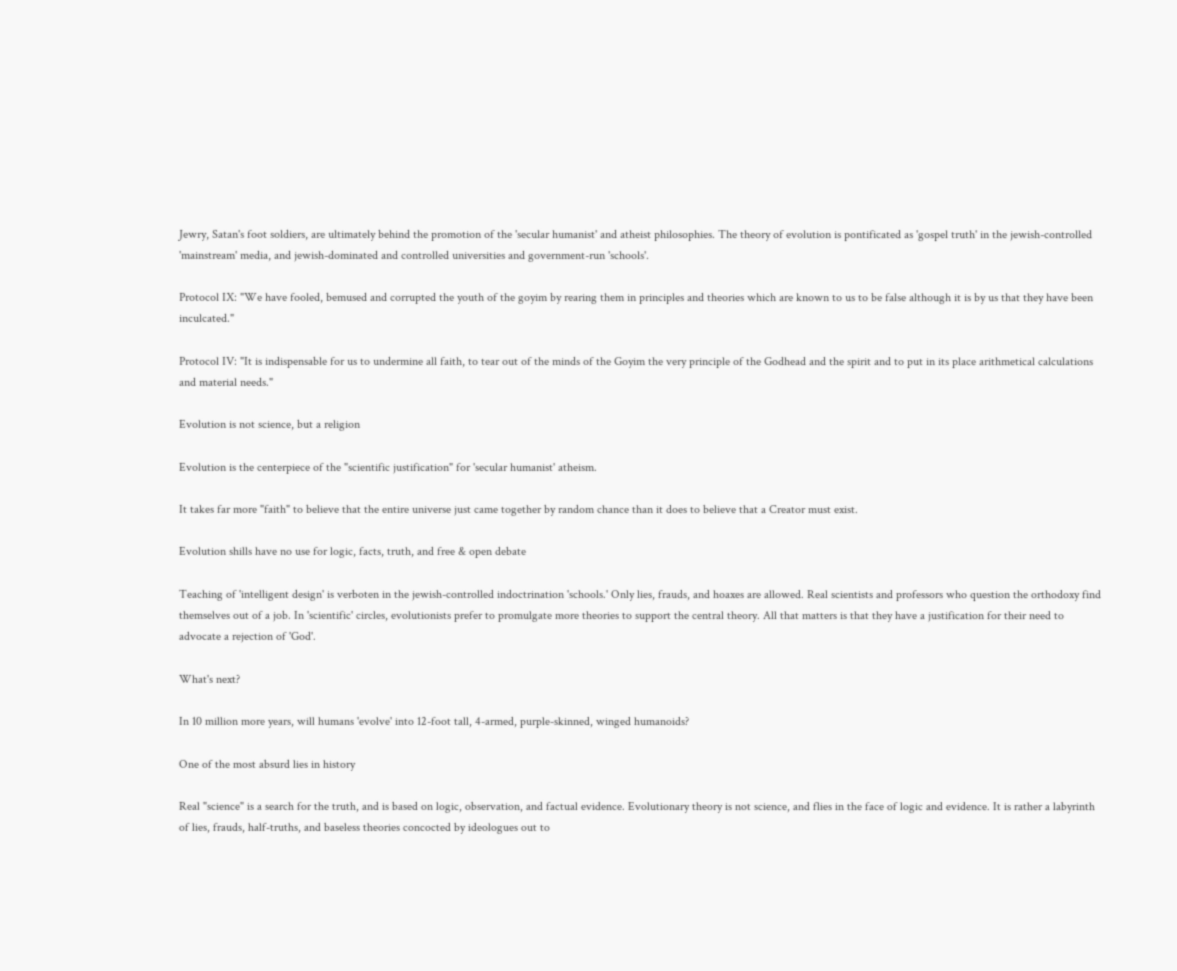Jewry, Satan's foot soldiers, are ultimately behind the promotion of the 'secular humanist' and atheist philosophies. The theory of evolution is pontificated as 'gospel truth' in the jewish-controlled 'mainstream' media, and jewish-dominated and controlled universities and government-run 'schools'.

Protocol IX: "We have fooled, bemused and corrupted the youth of the goyim by rearing them in principles and theories which are known to us to be false although it is by us that they have been inculcated."

Protocol IV: "It is indispensable for us to undermine all faith, to tear out of the minds of the Goyim the very principle of the Godhead and the spirit and to put in its place arithmetical calculations and material needs."

Evolution is not science, but a religion

Evolution is the centerpiece of the "scientific justification" for 'secular humanist' atheism.

It takes far more "faith" to believe that the entire universe just came together by random chance than it does to believe that a Creator must exist.

Evolution shills have no use for logic, facts, truth, and free & open debate

Teaching of 'intelligent design' is verboten in the jewish-controlled indoctrination 'schools.' Only lies, frauds, and hoaxes are allowed. Real scientists and professors who question the orthodoxy find themselves out of a job. In 'scientific' circles, evolutionists prefer to promulgate more theories to support the central theory. All that matters is that they have a justification for their need to advocate a rejection of 'God'.

What's next?

In 10 million more years, will humans 'evolve' into 12-foot tall, 4-armed, purple-skinned, winged humanoids?

One of the most absurd lies in history

Real "science" is a search for the truth, and is based on logic, observation, and factual evidence. Evolutionary theory is not science, and flies in the face of logic and evidence. It is rather a labyrinth of lies, frauds, half-truths, and baseless theories concocted by ideologues out to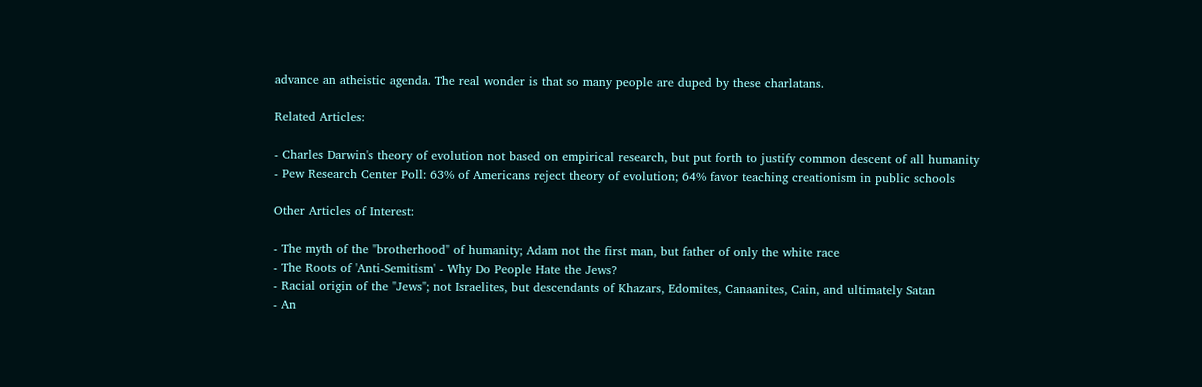advance an atheistic agenda. The real wonder is that so many people are duped by these charlatans.

Related Articles:

- Charles Darwin's theory of evolution not based on empirical research, but put forth to justify common descent of all humanity
- Pew Research Center Poll: 63% of Americans reject theory of evolution; 64% favor teaching creationism in public schools

Other Articles of Interest:

- The myth of the "brotherhood" of humanity; Adam not the first man, but father of only the white race
- The Roots of 'Anti-Semitism' - Why Do People Hate the Jews?
- Racial origin of the "Jews"; not Israelites, but descendants of Khazars, Edomites, Canaanites, Cain, and ultimately Satan
- An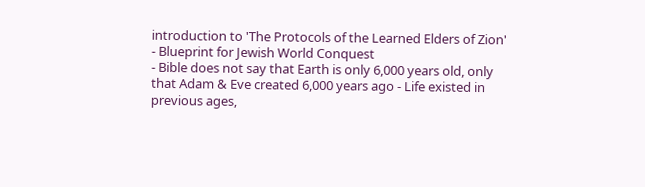introduction to 'The Protocols of the Learned Elders of Zion' - Blueprint for Jewish World Conquest
- Bible does not say that Earth is only 6,000 years old, only that Adam & Eve created 6,000 years ago - Life existed in previous ages,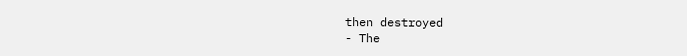then destroyed
- The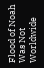Flood of Noah Was Not Worldwide